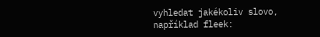vyhledat jakékoliv slovo, například fleek: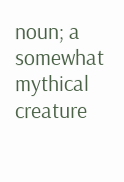noun; a somewhat mythical creature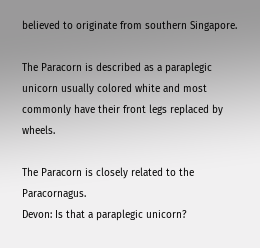believed to originate from southern Singapore.

The Paracorn is described as a paraplegic unicorn usually colored white and most commonly have their front legs replaced by wheels.

The Paracorn is closely related to the Paracornagus.
Devon: Is that a paraplegic unicorn?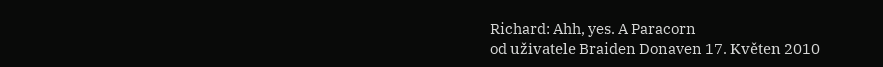Richard: Ahh, yes. A Paracorn
od uživatele Braiden Donaven 17. Květen 2010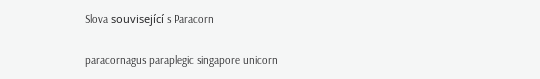Slova související s Paracorn

paracornagus paraplegic singapore unicorn